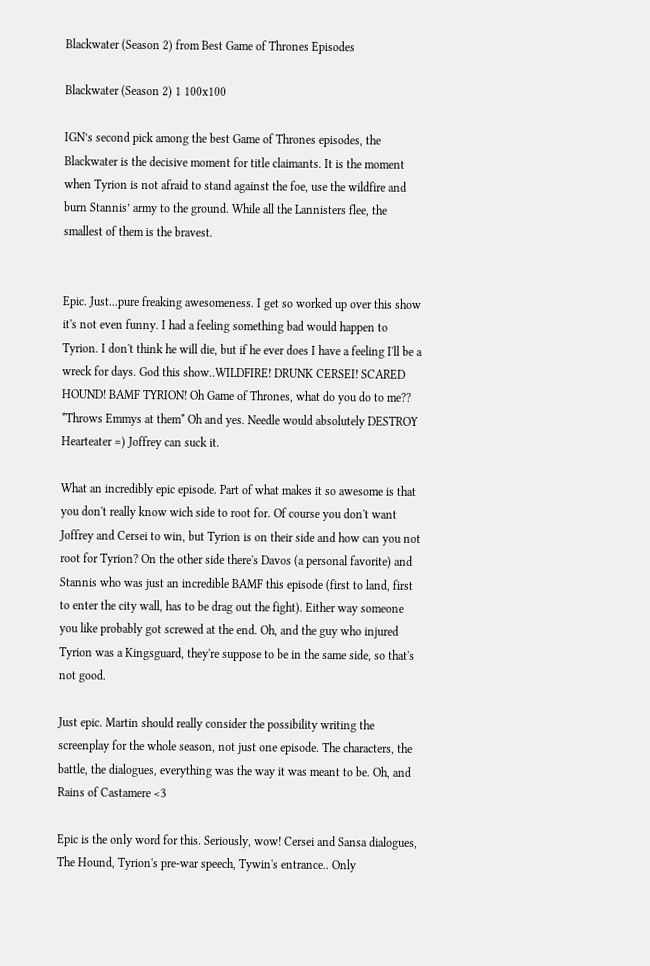Blackwater (Season 2) from Best Game of Thrones Episodes

Blackwater (Season 2) 1 100x100

IGN’s second pick among the best Game of Thrones episodes, the Blackwater is the decisive moment for title claimants. It is the moment when Tyrion is not afraid to stand against the foe, use the wildfire and burn Stannis’ army to the ground. While all the Lannisters flee, the smallest of them is the bravest.


Epic. Just...pure freaking awesomeness. I get so worked up over this show it's not even funny. I had a feeling something bad would happen to Tyrion. I don't think he will die, but if he ever does I have a feeling I'll be a wreck for days. God this show..WILDFIRE! DRUNK CERSEI! SCARED HOUND! BAMF TYRION! Oh Game of Thrones, what do you do to me?? *Throws Emmys at them* Oh and yes. Needle would absolutely DESTROY Hearteater =) Joffrey can suck it.

What an incredibly epic episode. Part of what makes it so awesome is that you don't really know wich side to root for. Of course you don't want Joffrey and Cersei to win, but Tyrion is on their side and how can you not root for Tyrion? On the other side there's Davos (a personal favorite) and Stannis who was just an incredible BAMF this episode (first to land, first to enter the city wall, has to be drag out the fight). Either way someone you like probably got screwed at the end. Oh, and the guy who injured Tyrion was a Kingsguard, they're suppose to be in the same side, so that's not good.

Just epic. Martin should really consider the possibility writing the screenplay for the whole season, not just one episode. The characters, the battle, the dialogues, everything was the way it was meant to be. Oh, and Rains of Castamere <3

Epic is the only word for this. Seriously, wow! Cersei and Sansa dialogues, The Hound, Tyrion's pre-war speech, Tywin's entrance.. Only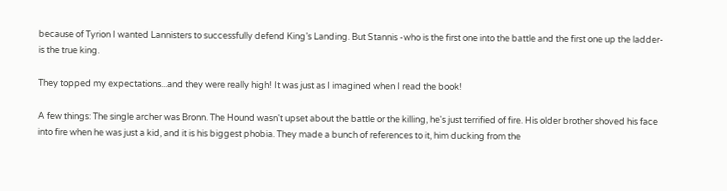because of Tyrion I wanted Lannisters to successfully defend King’s Landing. But Stannis -who is the first one into the battle and the first one up the ladder- is the true king.

They topped my expectations...and they were really high! It was just as I imagined when I read the book!

A few things: The single archer was Bronn. The Hound wasn't upset about the battle or the killing, he's just terrified of fire. His older brother shoved his face into fire when he was just a kid, and it is his biggest phobia. They made a bunch of references to it, him ducking from the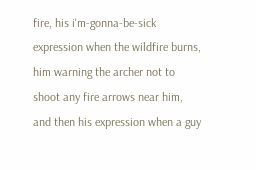fire, his i'm-gonna-be-sick expression when the wildfire burns, him warning the archer not to shoot any fire arrows near him, and then his expression when a guy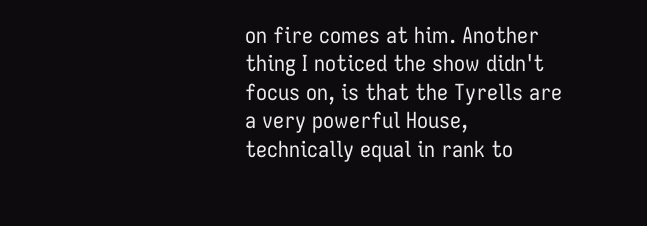on fire comes at him. Another thing I noticed the show didn't focus on, is that the Tyrells are a very powerful House, technically equal in rank to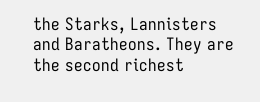the Starks, Lannisters and Baratheons. They are the second richest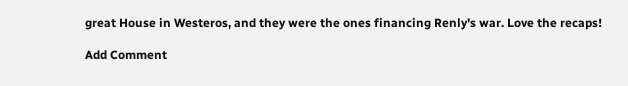great House in Westeros, and they were the ones financing Renly's war. Love the recaps!

Add Comment